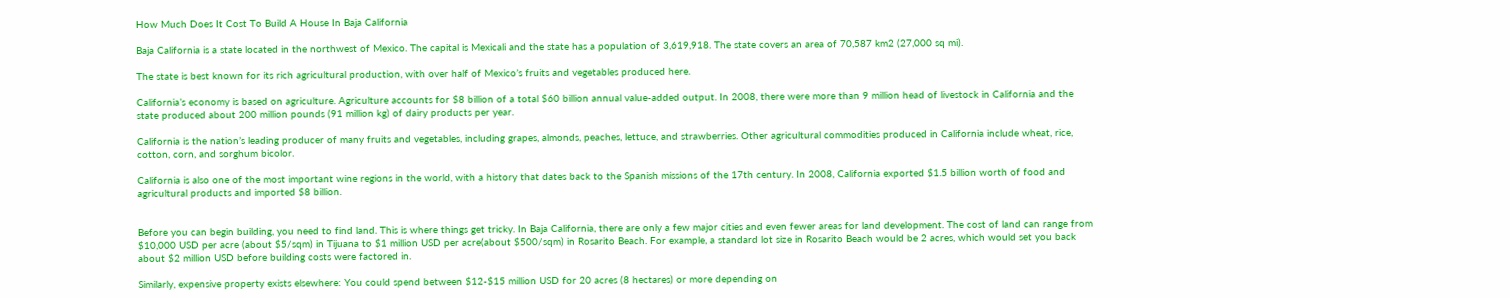How Much Does It Cost To Build A House In Baja California

Baja California is a state located in the northwest of Mexico. The capital is Mexicali and the state has a population of 3,619,918. The state covers an area of 70,587 km2 (27,000 sq mi).

The state is best known for its rich agricultural production, with over half of Mexico’s fruits and vegetables produced here.

California’s economy is based on agriculture. Agriculture accounts for $8 billion of a total $60 billion annual value-added output. In 2008, there were more than 9 million head of livestock in California and the state produced about 200 million pounds (91 million kg) of dairy products per year.

California is the nation’s leading producer of many fruits and vegetables, including grapes, almonds, peaches, lettuce, and strawberries. Other agricultural commodities produced in California include wheat, rice, cotton, corn, and sorghum bicolor.

California is also one of the most important wine regions in the world, with a history that dates back to the Spanish missions of the 17th century. In 2008, California exported $1.5 billion worth of food and agricultural products and imported $8 billion.


Before you can begin building, you need to find land. This is where things get tricky. In Baja California, there are only a few major cities and even fewer areas for land development. The cost of land can range from $10,000 USD per acre (about $5/sqm) in Tijuana to $1 million USD per acre(about $500/sqm) in Rosarito Beach. For example, a standard lot size in Rosarito Beach would be 2 acres, which would set you back about $2 million USD before building costs were factored in.

Similarly, expensive property exists elsewhere: You could spend between $12-$15 million USD for 20 acres (8 hectares) or more depending on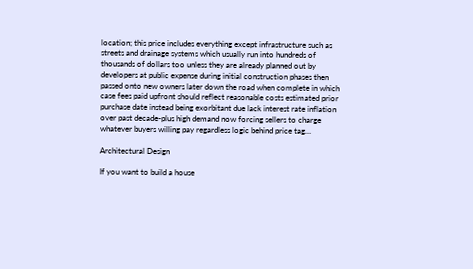location; this price includes everything except infrastructure such as streets and drainage systems which usually run into hundreds of thousands of dollars too unless they are already planned out by developers at public expense during initial construction phases then passed onto new owners later down the road when complete in which case fees paid upfront should reflect reasonable costs estimated prior purchase date instead being exorbitant due lack interest rate inflation over past decade-plus high demand now forcing sellers to charge whatever buyers willing pay regardless logic behind price tag…

Architectural Design

If you want to build a house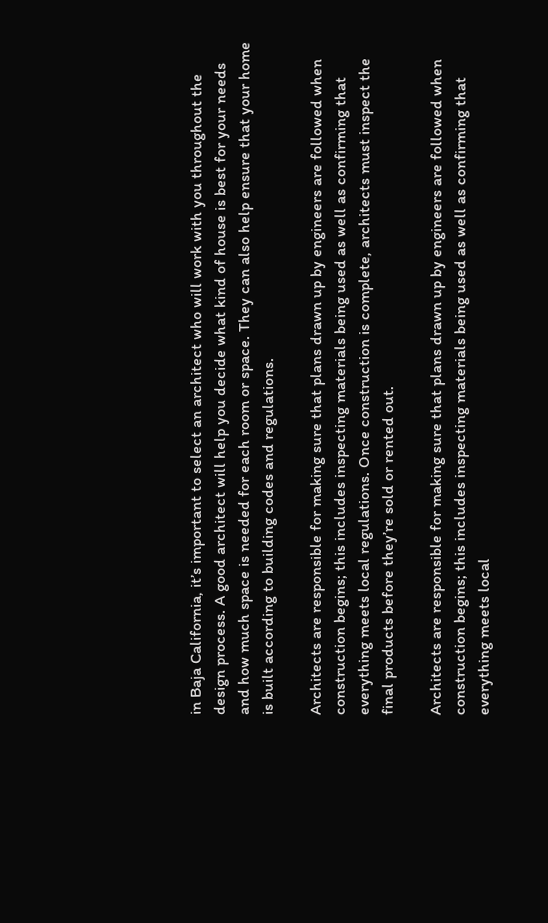in Baja California, it’s important to select an architect who will work with you throughout the design process. A good architect will help you decide what kind of house is best for your needs and how much space is needed for each room or space. They can also help ensure that your home is built according to building codes and regulations.

Architects are responsible for making sure that plans drawn up by engineers are followed when construction begins; this includes inspecting materials being used as well as confirming that everything meets local regulations. Once construction is complete, architects must inspect the final products before they’re sold or rented out.

Architects are responsible for making sure that plans drawn up by engineers are followed when construction begins; this includes inspecting materials being used as well as confirming that everything meets local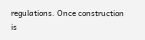regulations. Once construction is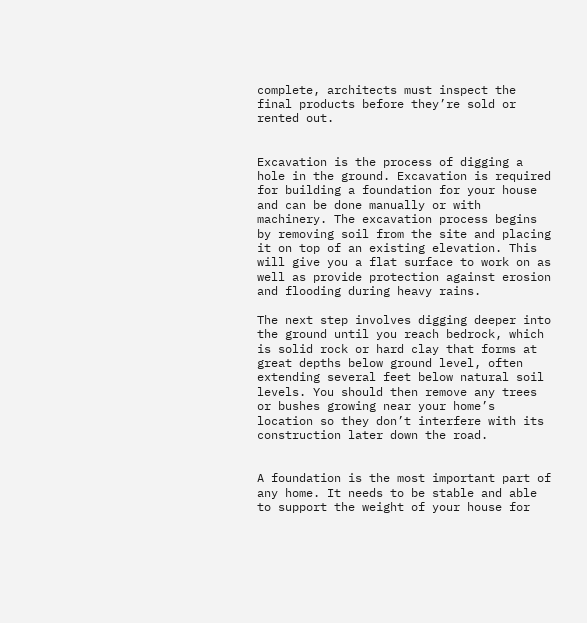complete, architects must inspect the final products before they’re sold or rented out.


Excavation is the process of digging a hole in the ground. Excavation is required for building a foundation for your house and can be done manually or with machinery. The excavation process begins by removing soil from the site and placing it on top of an existing elevation. This will give you a flat surface to work on as well as provide protection against erosion and flooding during heavy rains.

The next step involves digging deeper into the ground until you reach bedrock, which is solid rock or hard clay that forms at great depths below ground level, often extending several feet below natural soil levels. You should then remove any trees or bushes growing near your home’s location so they don’t interfere with its construction later down the road.


A foundation is the most important part of any home. It needs to be stable and able to support the weight of your house for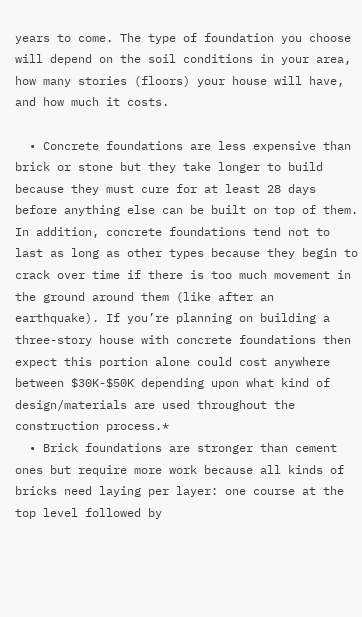years to come. The type of foundation you choose will depend on the soil conditions in your area, how many stories (floors) your house will have, and how much it costs.

  • Concrete foundations are less expensive than brick or stone but they take longer to build because they must cure for at least 28 days before anything else can be built on top of them. In addition, concrete foundations tend not to last as long as other types because they begin to crack over time if there is too much movement in the ground around them (like after an earthquake). If you’re planning on building a three-story house with concrete foundations then expect this portion alone could cost anywhere between $30K-$50K depending upon what kind of design/materials are used throughout the construction process.*
  • Brick foundations are stronger than cement ones but require more work because all kinds of bricks need laying per layer: one course at the top level followed by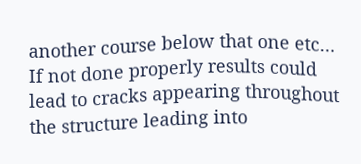another course below that one etc… If not done properly results could lead to cracks appearing throughout the structure leading into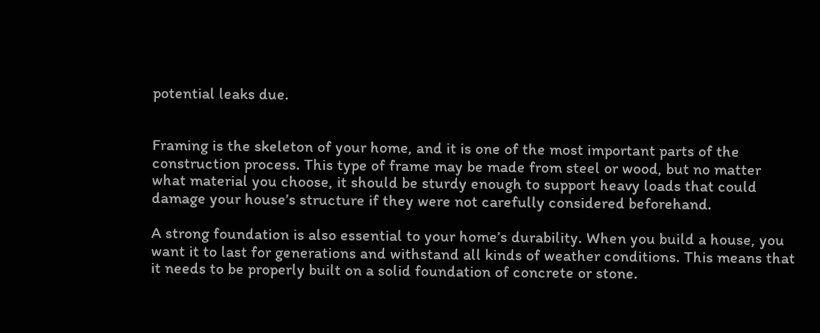potential leaks due.


Framing is the skeleton of your home, and it is one of the most important parts of the construction process. This type of frame may be made from steel or wood, but no matter what material you choose, it should be sturdy enough to support heavy loads that could damage your house’s structure if they were not carefully considered beforehand.

A strong foundation is also essential to your home’s durability. When you build a house, you want it to last for generations and withstand all kinds of weather conditions. This means that it needs to be properly built on a solid foundation of concrete or stone.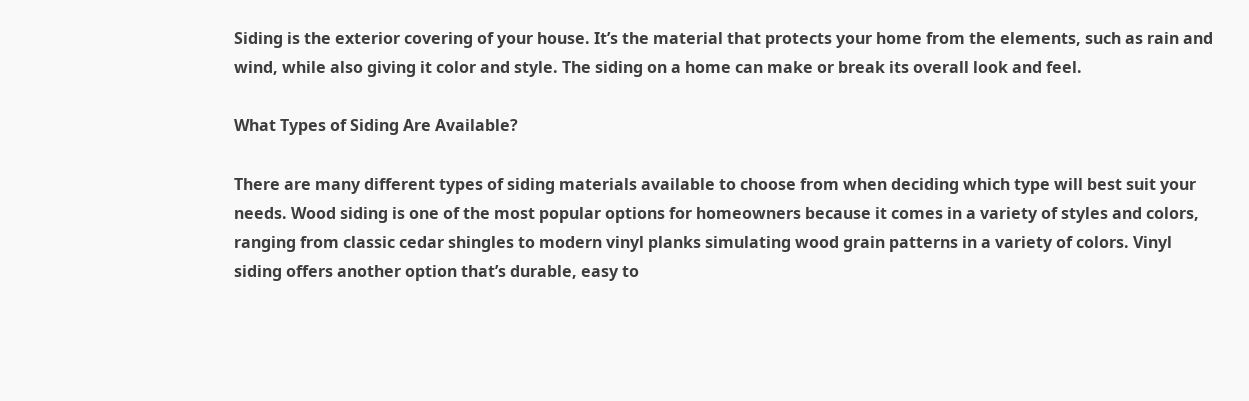Siding is the exterior covering of your house. It’s the material that protects your home from the elements, such as rain and wind, while also giving it color and style. The siding on a home can make or break its overall look and feel.

What Types of Siding Are Available?

There are many different types of siding materials available to choose from when deciding which type will best suit your needs. Wood siding is one of the most popular options for homeowners because it comes in a variety of styles and colors, ranging from classic cedar shingles to modern vinyl planks simulating wood grain patterns in a variety of colors. Vinyl siding offers another option that’s durable, easy to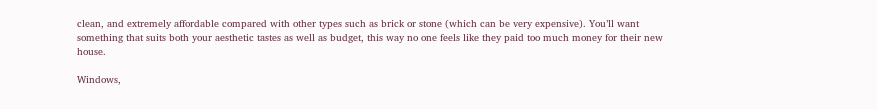clean, and extremely affordable compared with other types such as brick or stone (which can be very expensive). You’ll want something that suits both your aesthetic tastes as well as budget, this way no one feels like they paid too much money for their new house.

Windows,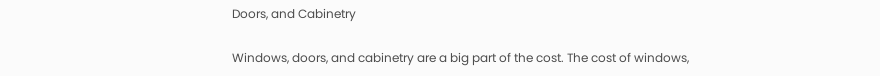Doors, and Cabinetry

Windows, doors, and cabinetry are a big part of the cost. The cost of windows,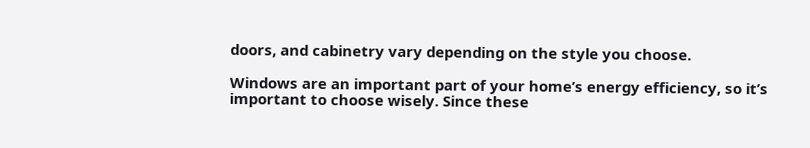doors, and cabinetry vary depending on the style you choose.

Windows are an important part of your home’s energy efficiency, so it’s important to choose wisely. Since these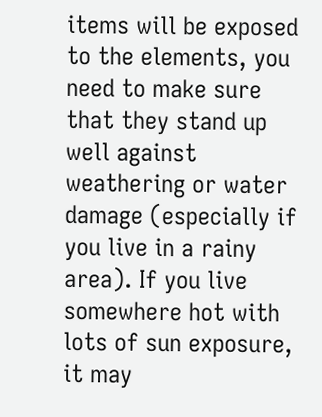items will be exposed to the elements, you need to make sure that they stand up well against weathering or water damage (especially if you live in a rainy area). If you live somewhere hot with lots of sun exposure, it may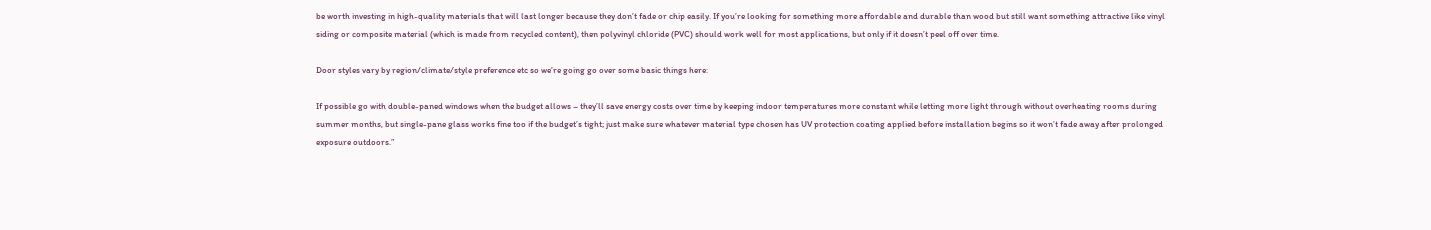be worth investing in high-quality materials that will last longer because they don’t fade or chip easily. If you’re looking for something more affordable and durable than wood but still want something attractive like vinyl siding or composite material (which is made from recycled content), then polyvinyl chloride (PVC) should work well for most applications, but only if it doesn’t peel off over time.

Door styles vary by region/climate/style preference etc so we’re going go over some basic things here:

If possible go with double-paned windows when the budget allows – they’ll save energy costs over time by keeping indoor temperatures more constant while letting more light through without overheating rooms during summer months, but single-pane glass works fine too if the budget’s tight; just make sure whatever material type chosen has UV protection coating applied before installation begins so it won’t fade away after prolonged exposure outdoors.”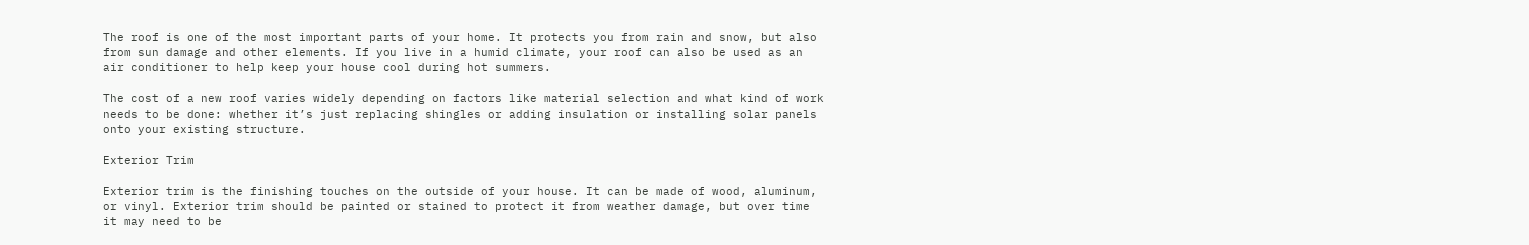The roof is one of the most important parts of your home. It protects you from rain and snow, but also from sun damage and other elements. If you live in a humid climate, your roof can also be used as an air conditioner to help keep your house cool during hot summers.

The cost of a new roof varies widely depending on factors like material selection and what kind of work needs to be done: whether it’s just replacing shingles or adding insulation or installing solar panels onto your existing structure.

Exterior Trim

Exterior trim is the finishing touches on the outside of your house. It can be made of wood, aluminum, or vinyl. Exterior trim should be painted or stained to protect it from weather damage, but over time it may need to be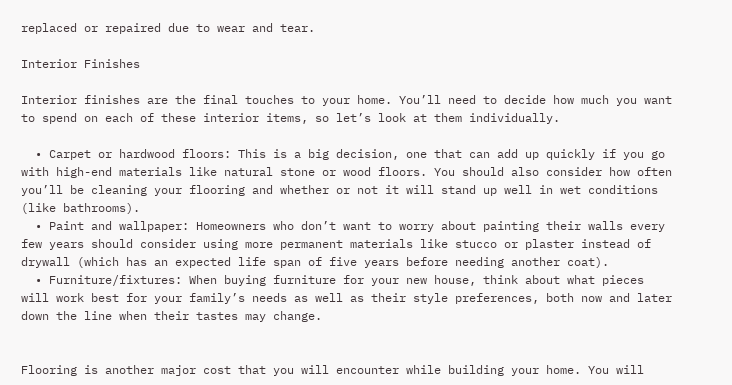replaced or repaired due to wear and tear.

Interior Finishes

Interior finishes are the final touches to your home. You’ll need to decide how much you want to spend on each of these interior items, so let’s look at them individually.

  • Carpet or hardwood floors: This is a big decision, one that can add up quickly if you go with high-end materials like natural stone or wood floors. You should also consider how often you’ll be cleaning your flooring and whether or not it will stand up well in wet conditions (like bathrooms).
  • Paint and wallpaper: Homeowners who don’t want to worry about painting their walls every few years should consider using more permanent materials like stucco or plaster instead of drywall (which has an expected life span of five years before needing another coat).
  • Furniture/fixtures: When buying furniture for your new house, think about what pieces will work best for your family’s needs as well as their style preferences, both now and later down the line when their tastes may change.


Flooring is another major cost that you will encounter while building your home. You will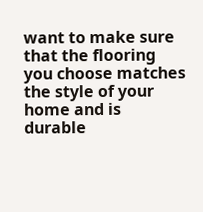want to make sure that the flooring you choose matches the style of your home and is durable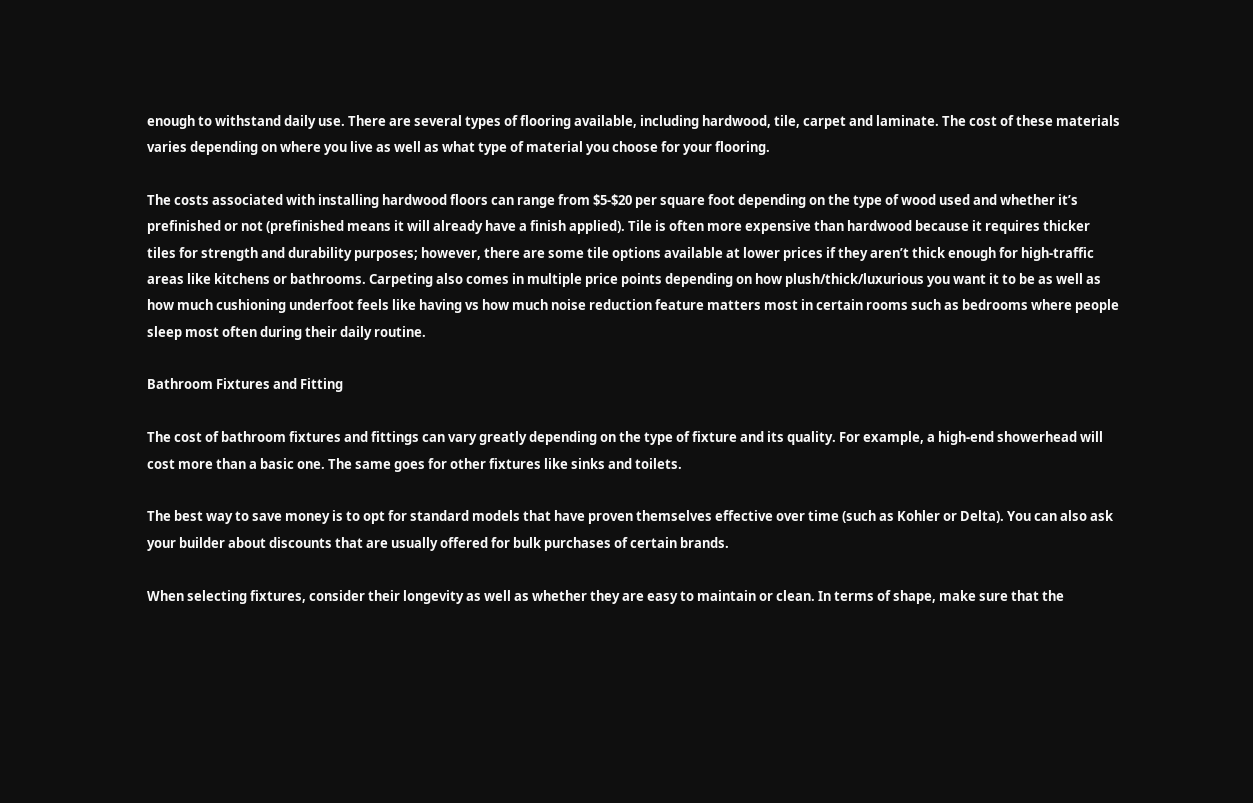enough to withstand daily use. There are several types of flooring available, including hardwood, tile, carpet and laminate. The cost of these materials varies depending on where you live as well as what type of material you choose for your flooring.

The costs associated with installing hardwood floors can range from $5-$20 per square foot depending on the type of wood used and whether it’s prefinished or not (prefinished means it will already have a finish applied). Tile is often more expensive than hardwood because it requires thicker tiles for strength and durability purposes; however, there are some tile options available at lower prices if they aren’t thick enough for high-traffic areas like kitchens or bathrooms. Carpeting also comes in multiple price points depending on how plush/thick/luxurious you want it to be as well as how much cushioning underfoot feels like having vs how much noise reduction feature matters most in certain rooms such as bedrooms where people sleep most often during their daily routine.

Bathroom Fixtures and Fitting

The cost of bathroom fixtures and fittings can vary greatly depending on the type of fixture and its quality. For example, a high-end showerhead will cost more than a basic one. The same goes for other fixtures like sinks and toilets.

The best way to save money is to opt for standard models that have proven themselves effective over time (such as Kohler or Delta). You can also ask your builder about discounts that are usually offered for bulk purchases of certain brands.

When selecting fixtures, consider their longevity as well as whether they are easy to maintain or clean. In terms of shape, make sure that the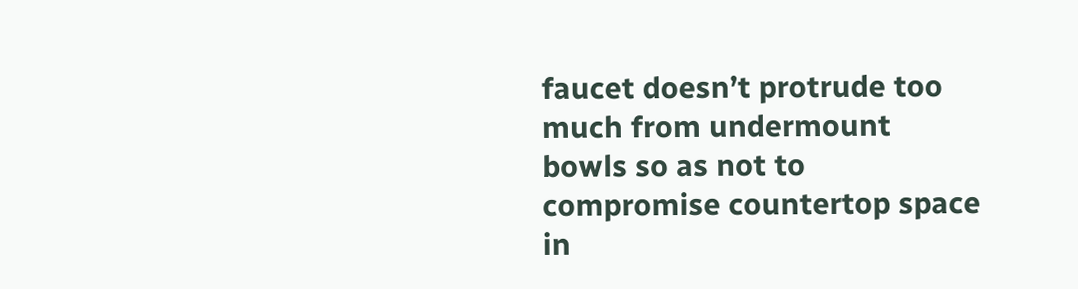faucet doesn’t protrude too much from undermount bowls so as not to compromise countertop space in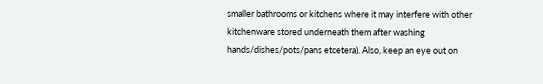smaller bathrooms or kitchens where it may interfere with other kitchenware stored underneath them after washing hands/dishes/pots/pans etcetera). Also, keep an eye out on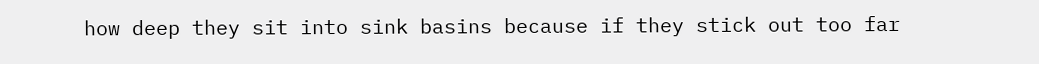how deep they sit into sink basins because if they stick out too far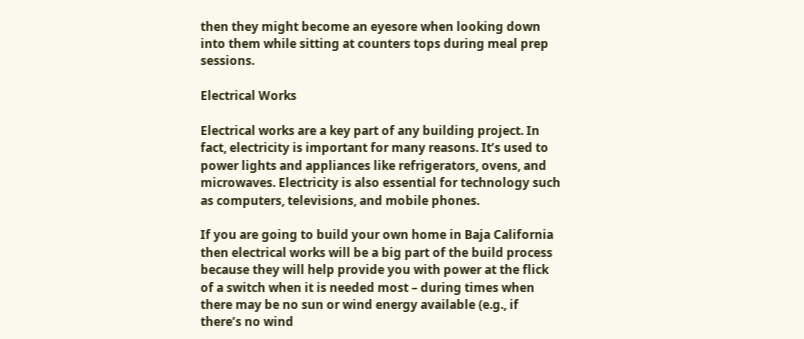then they might become an eyesore when looking down into them while sitting at counters tops during meal prep sessions.

Electrical Works

Electrical works are a key part of any building project. In fact, electricity is important for many reasons. It’s used to power lights and appliances like refrigerators, ovens, and microwaves. Electricity is also essential for technology such as computers, televisions, and mobile phones.

If you are going to build your own home in Baja California then electrical works will be a big part of the build process because they will help provide you with power at the flick of a switch when it is needed most – during times when there may be no sun or wind energy available (e.g., if there’s no wind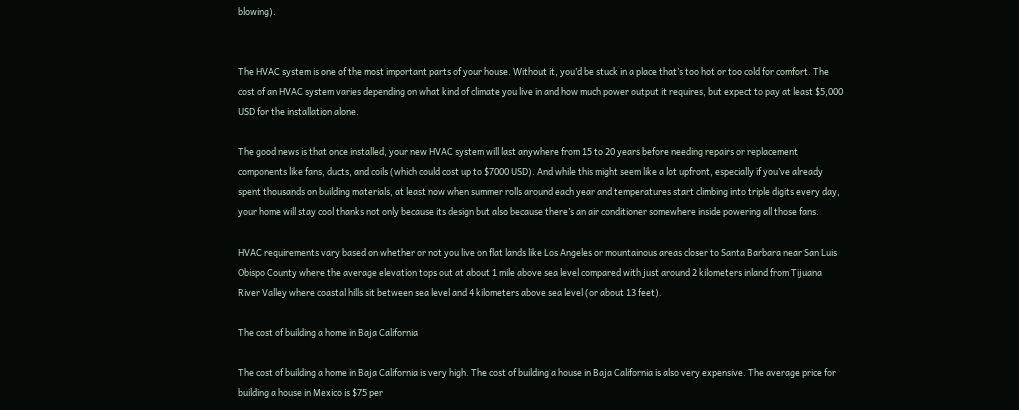blowing).


The HVAC system is one of the most important parts of your house. Without it, you’d be stuck in a place that’s too hot or too cold for comfort. The cost of an HVAC system varies depending on what kind of climate you live in and how much power output it requires, but expect to pay at least $5,000 USD for the installation alone.

The good news is that once installed, your new HVAC system will last anywhere from 15 to 20 years before needing repairs or replacement components like fans, ducts, and coils (which could cost up to $7000 USD). And while this might seem like a lot upfront, especially if you’ve already spent thousands on building materials, at least now when summer rolls around each year and temperatures start climbing into triple digits every day, your home will stay cool thanks not only because its design but also because there’s an air conditioner somewhere inside powering all those fans.

HVAC requirements vary based on whether or not you live on flat lands like Los Angeles or mountainous areas closer to Santa Barbara near San Luis Obispo County where the average elevation tops out at about 1 mile above sea level compared with just around 2 kilometers inland from Tijuana River Valley where coastal hills sit between sea level and 4 kilometers above sea level (or about 13 feet).

The cost of building a home in Baja California

The cost of building a home in Baja California is very high. The cost of building a house in Baja California is also very expensive. The average price for building a house in Mexico is $75 per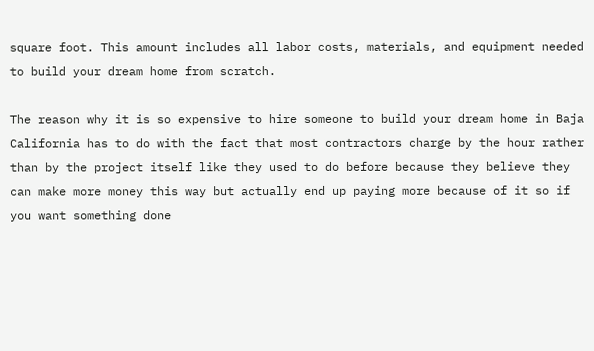square foot. This amount includes all labor costs, materials, and equipment needed to build your dream home from scratch.

The reason why it is so expensive to hire someone to build your dream home in Baja California has to do with the fact that most contractors charge by the hour rather than by the project itself like they used to do before because they believe they can make more money this way but actually end up paying more because of it so if you want something done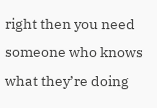right then you need someone who knows what they’re doing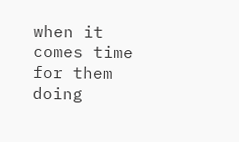when it comes time for them doing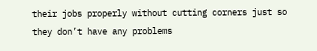their jobs properly without cutting corners just so they don’t have any problems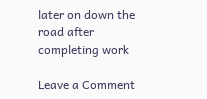later on down the road after completing work

Leave a Comment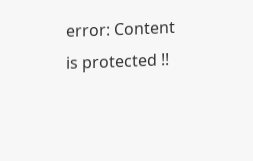error: Content is protected !!